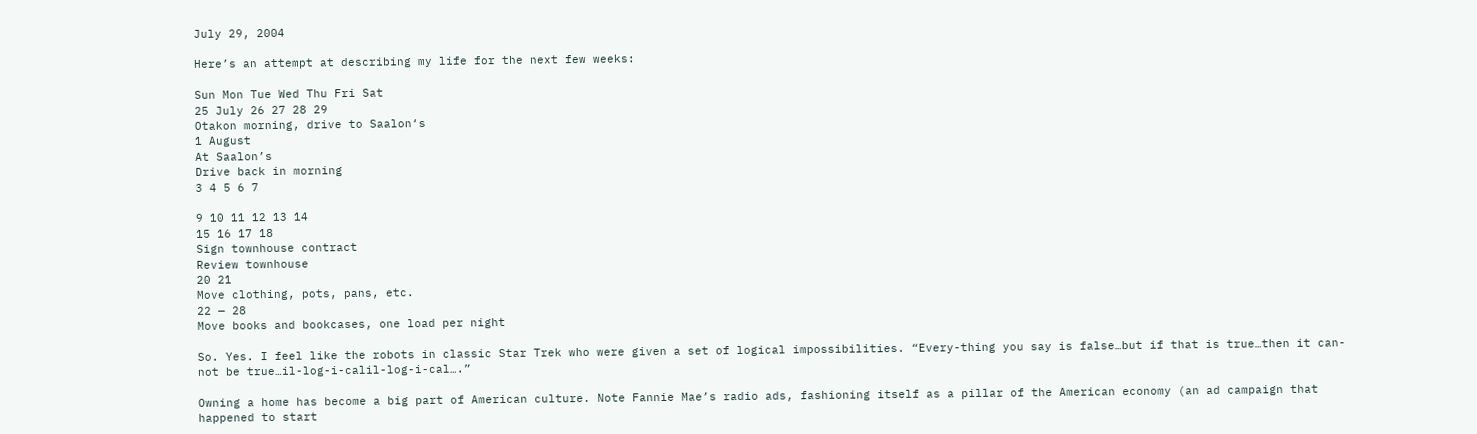July 29, 2004

Here’s an attempt at describing my life for the next few weeks:

Sun Mon Tue Wed Thu Fri Sat
25 July 26 27 28 29
Otakon morning, drive to Saalon‘s
1 August
At Saalon’s
Drive back in morning
3 4 5 6 7

9 10 11 12 13 14
15 16 17 18
Sign townhouse contract
Review townhouse
20 21
Move clothing, pots, pans, etc.
22 — 28
Move books and bookcases, one load per night

So. Yes. I feel like the robots in classic Star Trek who were given a set of logical impossibilities. “Every-thing you say is false…but if that is true…then it can-not be true…il-log-i-calil-log-i-cal….”

Owning a home has become a big part of American culture. Note Fannie Mae’s radio ads, fashioning itself as a pillar of the American economy (an ad campaign that happened to start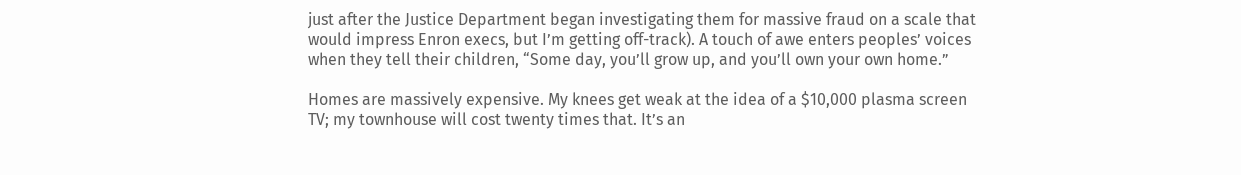just after the Justice Department began investigating them for massive fraud on a scale that would impress Enron execs, but I’m getting off-track). A touch of awe enters peoples’ voices when they tell their children, “Some day, you’ll grow up, and you’ll own your own home.”

Homes are massively expensive. My knees get weak at the idea of a $10,000 plasma screen TV; my townhouse will cost twenty times that. It’s an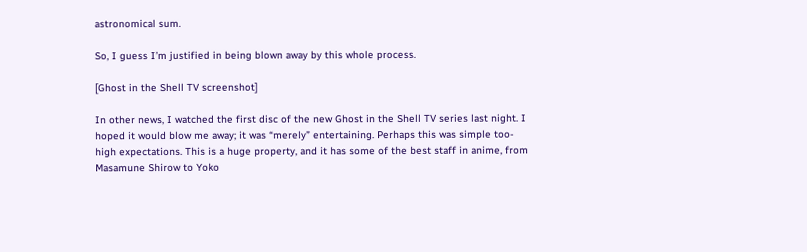astronomical sum.

So, I guess I’m justified in being blown away by this whole process.

[Ghost in the Shell TV screenshot]

In other news, I watched the first disc of the new Ghost in the Shell TV series last night. I hoped it would blow me away; it was “merely” entertaining. Perhaps this was simple too-high expectations. This is a huge property, and it has some of the best staff in anime, from Masamune Shirow to Yoko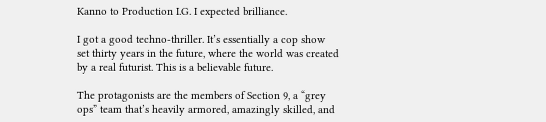Kanno to Production I.G. I expected brilliance.

I got a good techno-thriller. It’s essentially a cop show set thirty years in the future, where the world was created by a real futurist. This is a believable future.

The protagonists are the members of Section 9, a “grey ops” team that’s heavily armored, amazingly skilled, and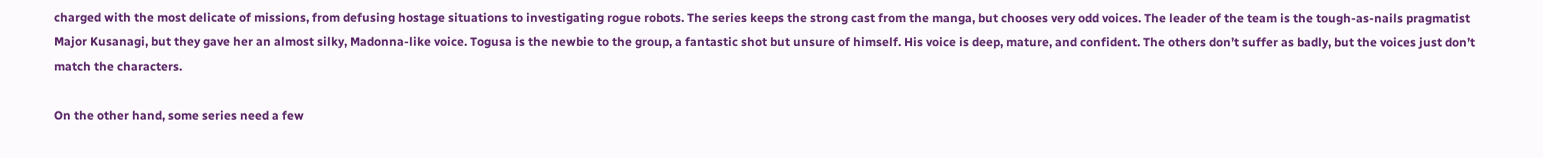charged with the most delicate of missions, from defusing hostage situations to investigating rogue robots. The series keeps the strong cast from the manga, but chooses very odd voices. The leader of the team is the tough-as-nails pragmatist Major Kusanagi, but they gave her an almost silky, Madonna-like voice. Togusa is the newbie to the group, a fantastic shot but unsure of himself. His voice is deep, mature, and confident. The others don’t suffer as badly, but the voices just don’t match the characters.

On the other hand, some series need a few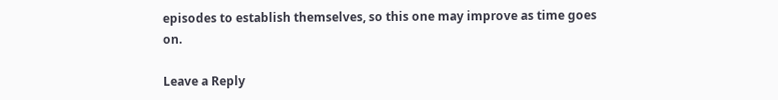episodes to establish themselves, so this one may improve as time goes on.

Leave a Reply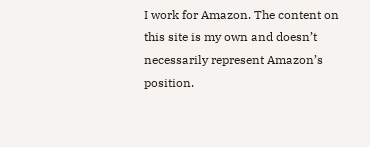I work for Amazon. The content on this site is my own and doesn’t necessarily represent Amazon’s position.